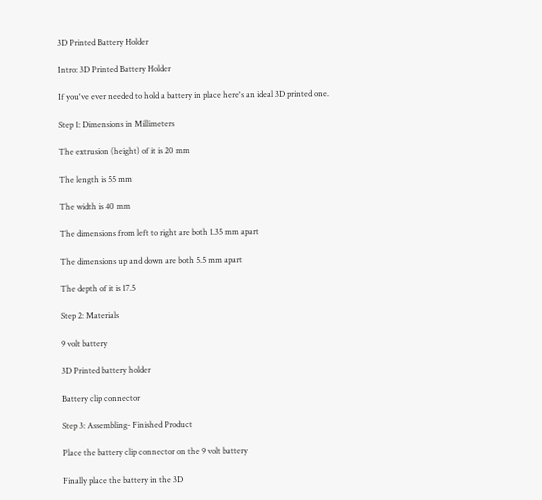3D Printed Battery Holder

Intro: 3D Printed Battery Holder

If you've ever needed to hold a battery in place here's an ideal 3D printed one.

Step 1: Dimensions in Millimeters

The extrusion (height) of it is 20 mm

The length is 55 mm

The width is 40 mm

The dimensions from left to right are both 1.35 mm apart

The dimensions up and down are both 5.5 mm apart

The depth of it is 17.5

Step 2: Materials

9 volt battery

3D Printed battery holder

Battery clip connector

Step 3: Assembling- Finished Product

Place the battery clip connector on the 9 volt battery

Finally place the battery in the 3D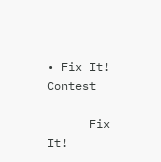• Fix It! Contest

      Fix It!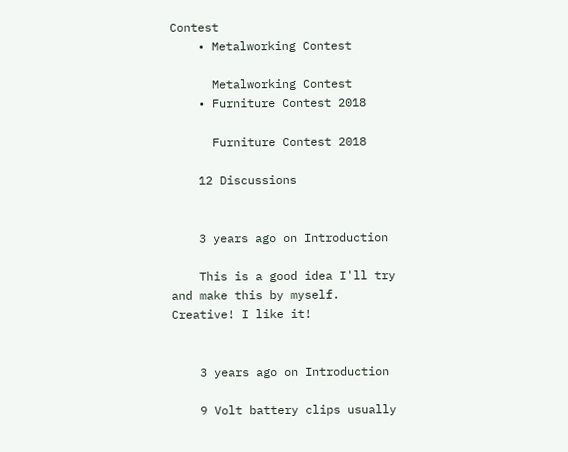Contest
    • Metalworking Contest

      Metalworking Contest
    • Furniture Contest 2018

      Furniture Contest 2018

    12 Discussions


    3 years ago on Introduction

    This is a good idea I'll try and make this by myself. Creative! I like it!


    3 years ago on Introduction

    9 Volt battery clips usually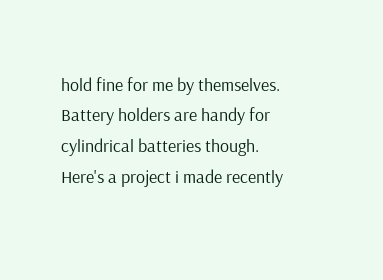hold fine for me by themselves. Battery holders are handy for cylindrical batteries though. Here's a project i made recently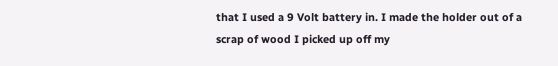that I used a 9 Volt battery in. I made the holder out of a scrap of wood I picked up off my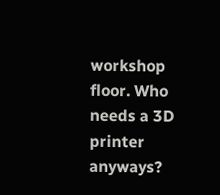workshop floor. Who needs a 3D printer anyways?